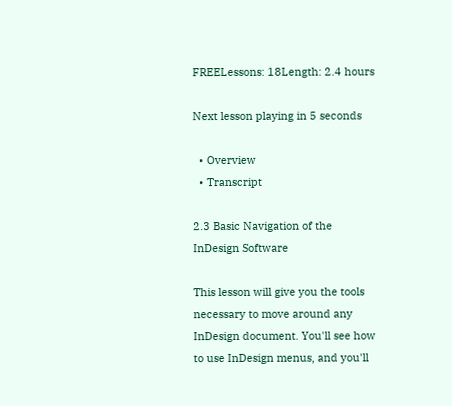FREELessons: 18Length: 2.4 hours

Next lesson playing in 5 seconds

  • Overview
  • Transcript

2.3 Basic Navigation of the InDesign Software

This lesson will give you the tools necessary to move around any InDesign document. You'll see how to use InDesign menus, and you'll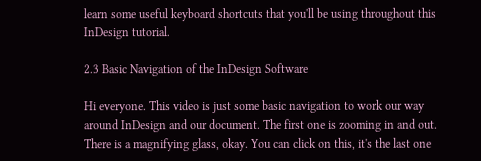learn some useful keyboard shortcuts that you'll be using throughout this InDesign tutorial.

2.3 Basic Navigation of the InDesign Software

Hi everyone. This video is just some basic navigation to work our way around InDesign and our document. The first one is zooming in and out. There is a magnifying glass, okay. You can click on this, it's the last one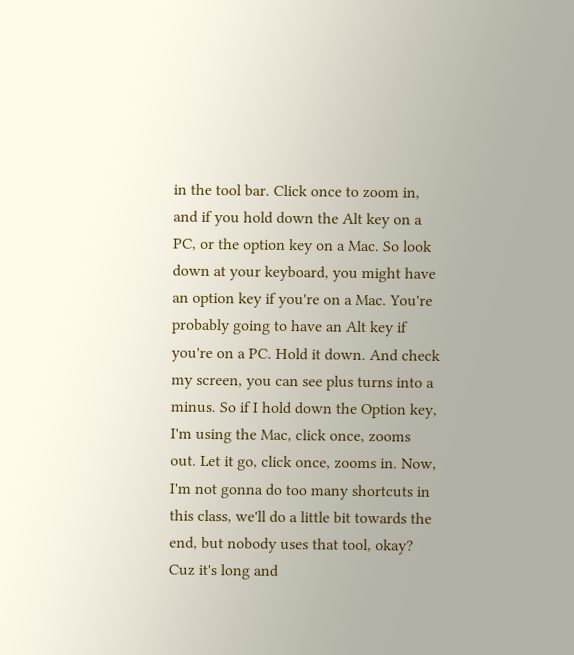in the tool bar. Click once to zoom in, and if you hold down the Alt key on a PC, or the option key on a Mac. So look down at your keyboard, you might have an option key if you're on a Mac. You're probably going to have an Alt key if you're on a PC. Hold it down. And check my screen, you can see plus turns into a minus. So if I hold down the Option key, I'm using the Mac, click once, zooms out. Let it go, click once, zooms in. Now, I'm not gonna do too many shortcuts in this class, we'll do a little bit towards the end, but nobody uses that tool, okay? Cuz it's long and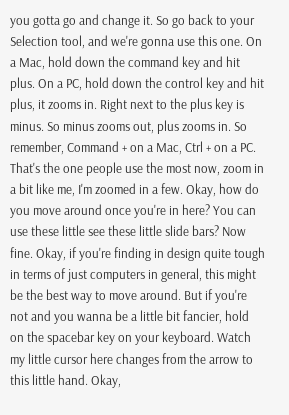you gotta go and change it. So go back to your Selection tool, and we're gonna use this one. On a Mac, hold down the command key and hit plus. On a PC, hold down the control key and hit plus, it zooms in. Right next to the plus key is minus. So minus zooms out, plus zooms in. So remember, Command + on a Mac, Ctrl + on a PC. That's the one people use the most now, zoom in a bit like me, I'm zoomed in a few. Okay, how do you move around once you're in here? You can use these little see these little slide bars? Now fine. Okay, if you're finding in design quite tough in terms of just computers in general, this might be the best way to move around. But if you're not and you wanna be a little bit fancier, hold on the spacebar key on your keyboard. Watch my little cursor here changes from the arrow to this little hand. Okay,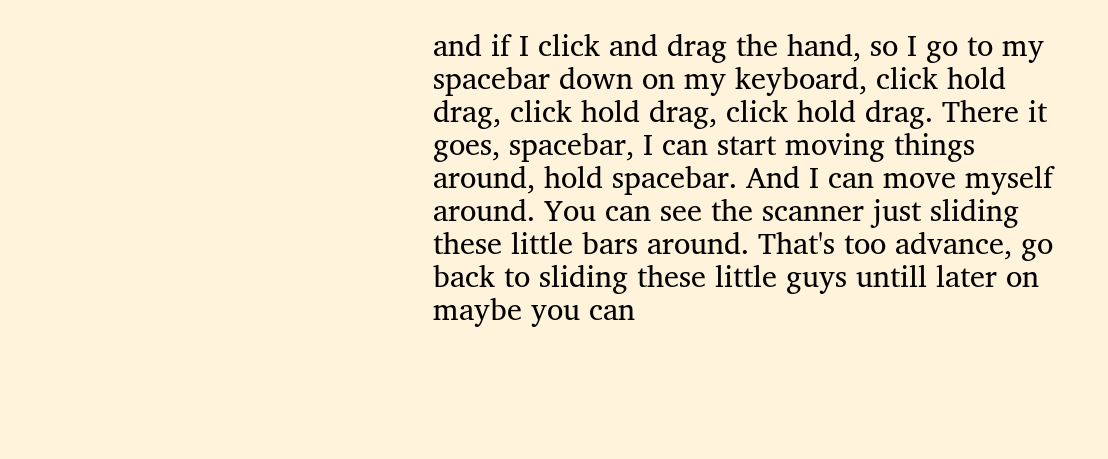and if I click and drag the hand, so I go to my spacebar down on my keyboard, click hold drag, click hold drag, click hold drag. There it goes, spacebar, I can start moving things around, hold spacebar. And I can move myself around. You can see the scanner just sliding these little bars around. That's too advance, go back to sliding these little guys untill later on maybe you can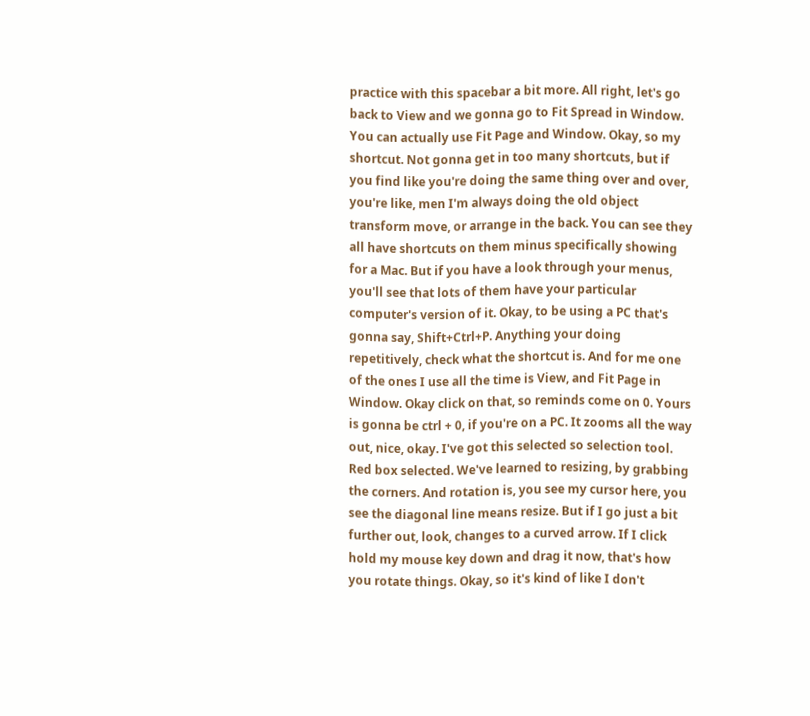practice with this spacebar a bit more. All right, let's go back to View and we gonna go to Fit Spread in Window. You can actually use Fit Page and Window. Okay, so my shortcut. Not gonna get in too many shortcuts, but if you find like you're doing the same thing over and over, you're like, men I'm always doing the old object transform move, or arrange in the back. You can see they all have shortcuts on them minus specifically showing for a Mac. But if you have a look through your menus, you'll see that lots of them have your particular computer's version of it. Okay, to be using a PC that's gonna say, Shift+Ctrl+P. Anything your doing repetitively, check what the shortcut is. And for me one of the ones I use all the time is View, and Fit Page in Window. Okay click on that, so reminds come on 0. Yours is gonna be ctrl + 0, if you're on a PC. It zooms all the way out, nice, okay. I've got this selected so selection tool. Red box selected. We've learned to resizing, by grabbing the corners. And rotation is, you see my cursor here, you see the diagonal line means resize. But if I go just a bit further out, look, changes to a curved arrow. If I click hold my mouse key down and drag it now, that's how you rotate things. Okay, so it's kind of like I don't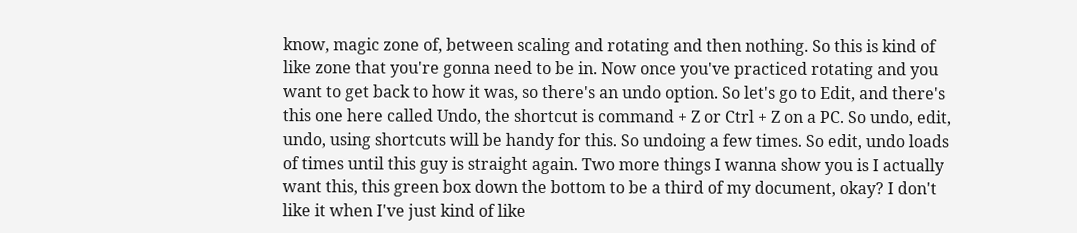know, magic zone of, between scaling and rotating and then nothing. So this is kind of like zone that you're gonna need to be in. Now once you've practiced rotating and you want to get back to how it was, so there's an undo option. So let's go to Edit, and there's this one here called Undo, the shortcut is command + Z or Ctrl + Z on a PC. So undo, edit, undo, using shortcuts will be handy for this. So undoing a few times. So edit, undo loads of times until this guy is straight again. Two more things I wanna show you is I actually want this, this green box down the bottom to be a third of my document, okay? I don't like it when I've just kind of like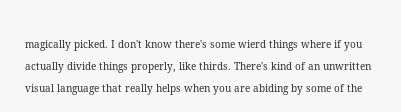magically picked. I don't know there's some wierd things where if you actually divide things properly, like thirds. There's kind of an unwritten visual language that really helps when you are abiding by some of the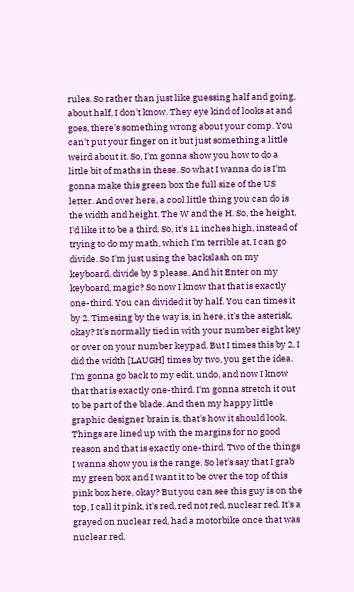rules. So rather than just like guessing half and going, about half, I don't know. They eye kind of looks at and goes, there's something wrong about your comp. You can't put your finger on it but just something a little weird about it. So, I'm gonna show you how to do a little bit of maths in these. So what I wanna do is I'm gonna make this green box the full size of the US letter. And over here, a cool little thing you can do is the width and height. The W and the H. So, the height, I'd like it to be a third. So, it's 11 inches high, instead of trying to do my math, which I'm terrible at, I can go divide. So I'm just using the backslash on my keyboard, divide by 3 please. And hit Enter on my keyboard, magic? So now I know that that is exactly one-third. You can divided it by half. You can times it by 2. Timesing by the way is, in here, it's the asterisk, okay? It's normally tied in with your number eight key or over on your number keypad. But I times this by 2, I did the width [LAUGH] times by two, you get the idea. I'm gonna go back to my edit, undo, and now I know that that is exactly one-third. I'm gonna stretch it out to be part of the blade. And then my happy little graphic designer brain is, that's how it should look. Things are lined up with the margins for no good reason and that is exactly one-third. Two of the things I wanna show you is the range. So let's say that I grab my green box and I want it to be over the top of this pink box here, okay? But you can see this guy is on the top, I call it pink, it's red, red not red, nuclear red. It's a grayed on nuclear red, had a motorbike once that was nuclear red.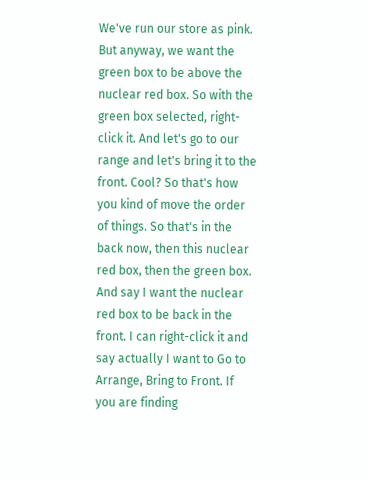We've run our store as pink. But anyway, we want the green box to be above the nuclear red box. So with the green box selected, right-click it. And let's go to our range and let's bring it to the front. Cool? So that's how you kind of move the order of things. So that's in the back now, then this nuclear red box, then the green box. And say I want the nuclear red box to be back in the front. I can right-click it and say actually I want to Go to Arrange, Bring to Front. If you are finding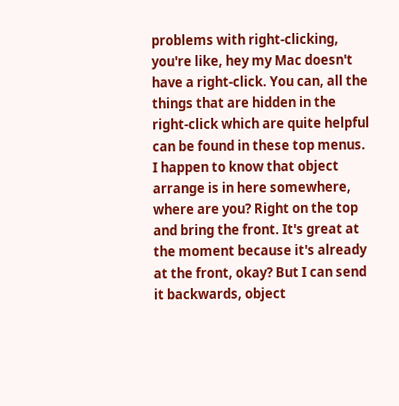problems with right-clicking, you're like, hey my Mac doesn't have a right-click. You can, all the things that are hidden in the right-click which are quite helpful can be found in these top menus. I happen to know that object arrange is in here somewhere, where are you? Right on the top and bring the front. It's great at the moment because it's already at the front, okay? But I can send it backwards, object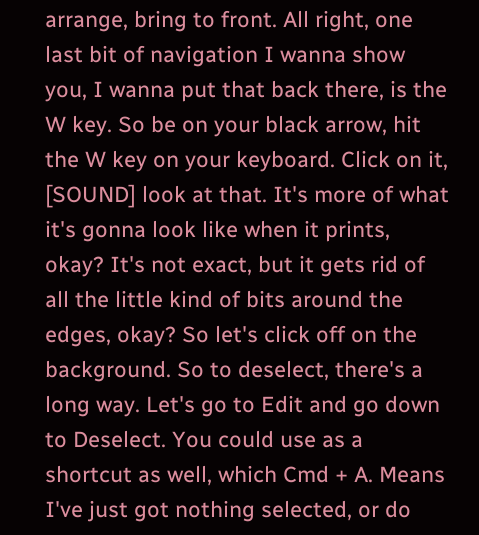arrange, bring to front. All right, one last bit of navigation I wanna show you, I wanna put that back there, is the W key. So be on your black arrow, hit the W key on your keyboard. Click on it, [SOUND] look at that. It's more of what it's gonna look like when it prints, okay? It's not exact, but it gets rid of all the little kind of bits around the edges, okay? So let's click off on the background. So to deselect, there's a long way. Let's go to Edit and go down to Deselect. You could use as a shortcut as well, which Cmd + A. Means I've just got nothing selected, or do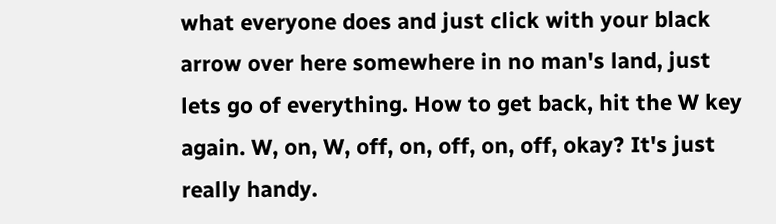what everyone does and just click with your black arrow over here somewhere in no man's land, just lets go of everything. How to get back, hit the W key again. W, on, W, off, on, off, on, off, okay? It's just really handy.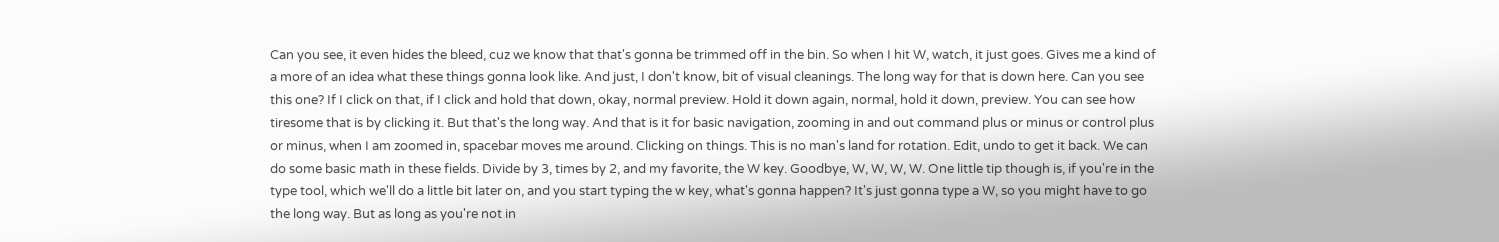Can you see, it even hides the bleed, cuz we know that that's gonna be trimmed off in the bin. So when I hit W, watch, it just goes. Gives me a kind of a more of an idea what these things gonna look like. And just, I don't know, bit of visual cleanings. The long way for that is down here. Can you see this one? If I click on that, if I click and hold that down, okay, normal preview. Hold it down again, normal, hold it down, preview. You can see how tiresome that is by clicking it. But that's the long way. And that is it for basic navigation, zooming in and out command plus or minus or control plus or minus, when I am zoomed in, spacebar moves me around. Clicking on things. This is no man's land for rotation. Edit, undo to get it back. We can do some basic math in these fields. Divide by 3, times by 2, and my favorite, the W key. Goodbye, W, W, W, W. One little tip though is, if you're in the type tool, which we'll do a little bit later on, and you start typing the w key, what's gonna happen? It's just gonna type a W, so you might have to go the long way. But as long as you're not in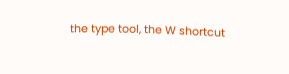the type tool, the W shortcut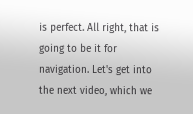is perfect. All right, that is going to be it for navigation. Let's get into the next video, which we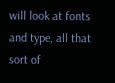will look at fonts and type, all that sort of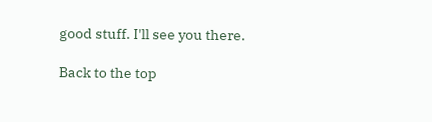good stuff. I'll see you there.

Back to the top